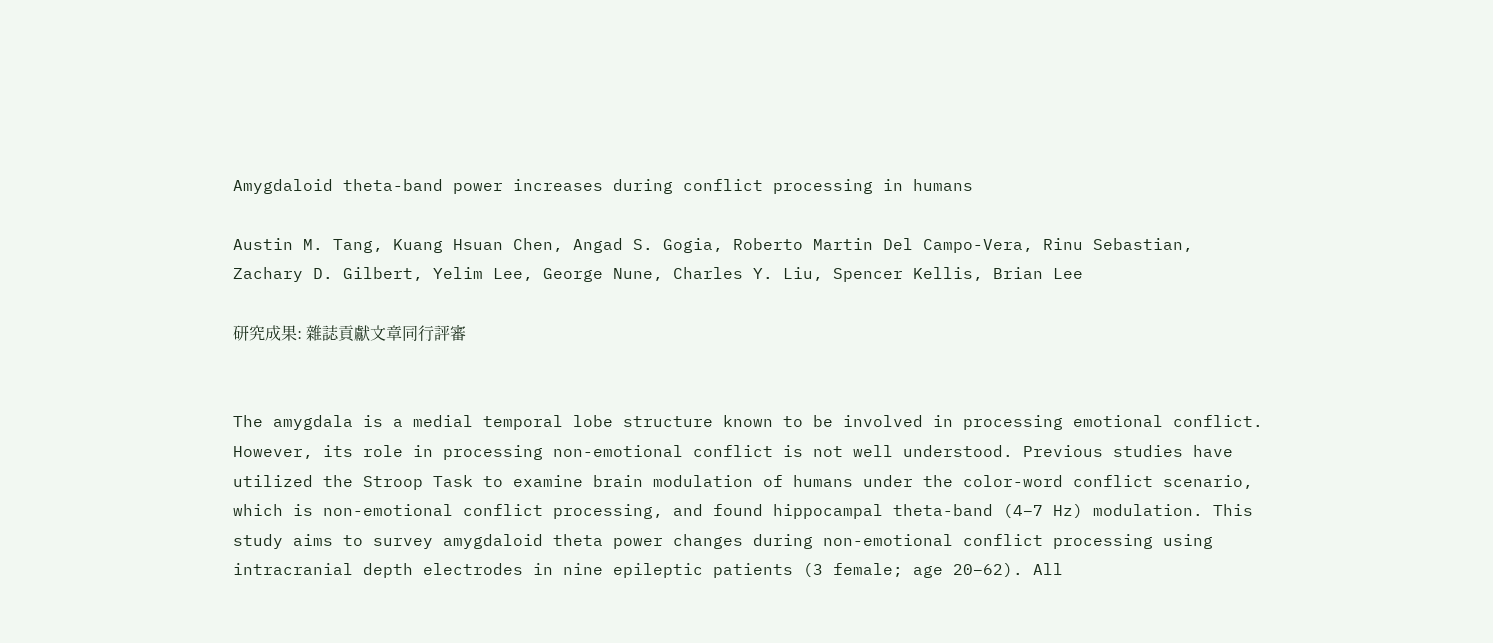Amygdaloid theta-band power increases during conflict processing in humans

Austin M. Tang, Kuang Hsuan Chen, Angad S. Gogia, Roberto Martin Del Campo-Vera, Rinu Sebastian, Zachary D. Gilbert, Yelim Lee, George Nune, Charles Y. Liu, Spencer Kellis, Brian Lee

研究成果: 雜誌貢獻文章同行評審


The amygdala is a medial temporal lobe structure known to be involved in processing emotional conflict. However, its role in processing non-emotional conflict is not well understood. Previous studies have utilized the Stroop Task to examine brain modulation of humans under the color-word conflict scenario, which is non-emotional conflict processing, and found hippocampal theta-band (4–7 Hz) modulation. This study aims to survey amygdaloid theta power changes during non-emotional conflict processing using intracranial depth electrodes in nine epileptic patients (3 female; age 20–62). All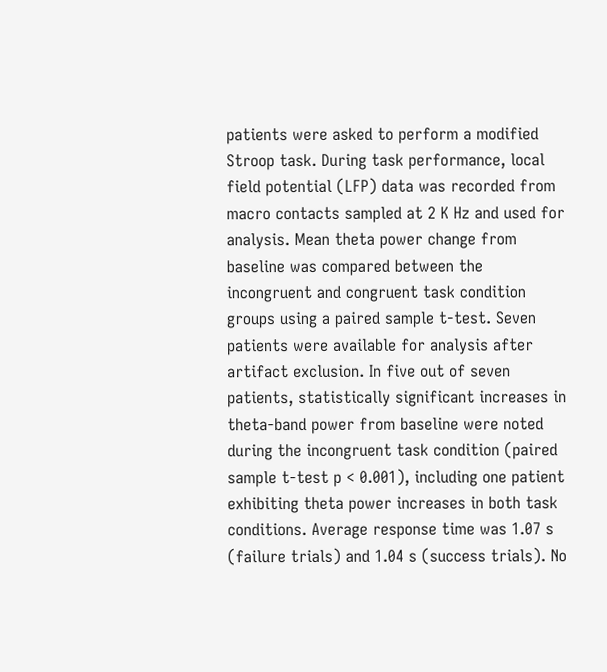patients were asked to perform a modified Stroop task. During task performance, local field potential (LFP) data was recorded from macro contacts sampled at 2 K Hz and used for analysis. Mean theta power change from baseline was compared between the incongruent and congruent task condition groups using a paired sample t-test. Seven patients were available for analysis after artifact exclusion. In five out of seven patients, statistically significant increases in theta-band power from baseline were noted during the incongruent task condition (paired sample t-test p < 0.001), including one patient exhibiting theta power increases in both task conditions. Average response time was 1.07 s (failure trials) and 1.04 s (success trials). No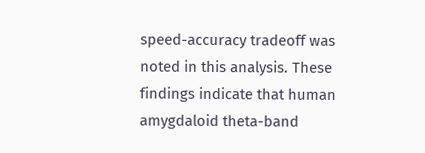speed-accuracy tradeoff was noted in this analysis. These findings indicate that human amygdaloid theta-band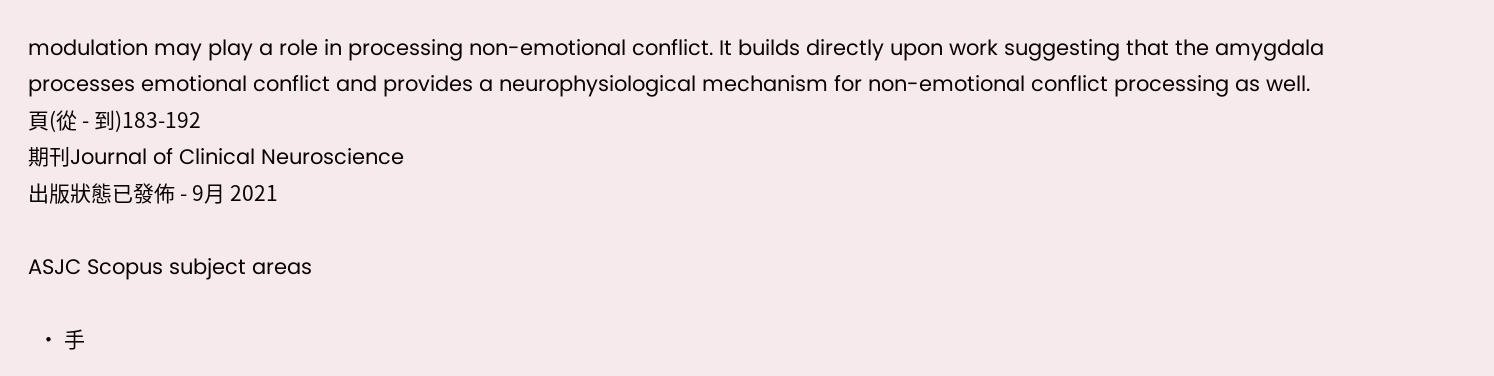modulation may play a role in processing non-emotional conflict. It builds directly upon work suggesting that the amygdala processes emotional conflict and provides a neurophysiological mechanism for non-emotional conflict processing as well.
頁(從 - 到)183-192
期刊Journal of Clinical Neuroscience
出版狀態已發佈 - 9月 2021

ASJC Scopus subject areas

  • 手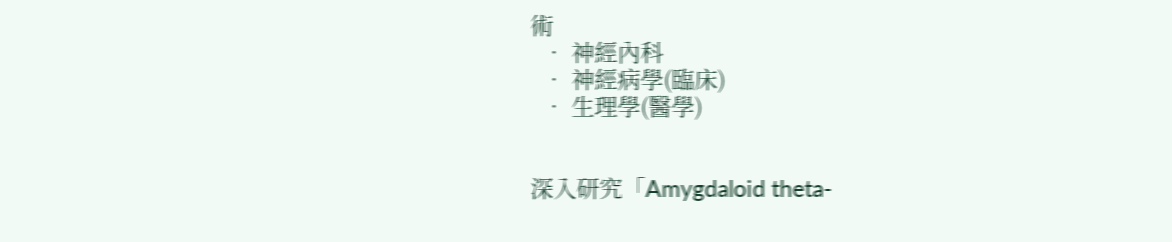術
  • 神經內科
  • 神經病學(臨床)
  • 生理學(醫學)


深入研究「Amygdaloid theta-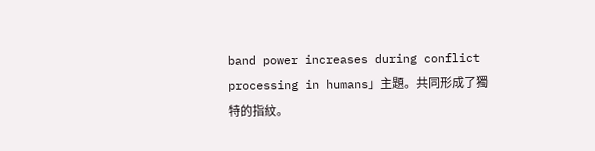band power increases during conflict processing in humans」主題。共同形成了獨特的指紋。